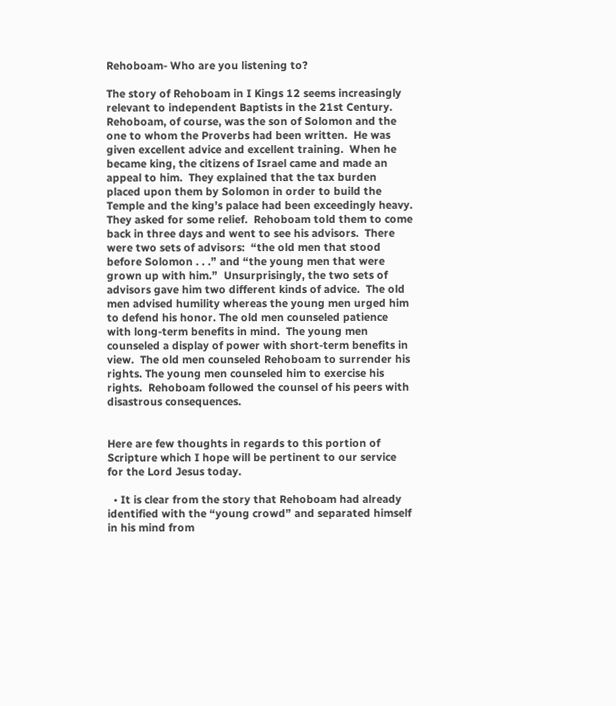Rehoboam- Who are you listening to?

The story of Rehoboam in I Kings 12 seems increasingly relevant to independent Baptists in the 21st Century.  Rehoboam, of course, was the son of Solomon and the one to whom the Proverbs had been written.  He was given excellent advice and excellent training.  When he became king, the citizens of Israel came and made an appeal to him.  They explained that the tax burden placed upon them by Solomon in order to build the Temple and the king’s palace had been exceedingly heavy. They asked for some relief.  Rehoboam told them to come back in three days and went to see his advisors.  There were two sets of advisors:  “the old men that stood before Solomon . . .” and “the young men that were grown up with him.”  Unsurprisingly, the two sets of advisors gave him two different kinds of advice.  The old men advised humility whereas the young men urged him to defend his honor. The old men counseled patience with long-term benefits in mind.  The young men counseled a display of power with short-term benefits in view.  The old men counseled Rehoboam to surrender his rights. The young men counseled him to exercise his rights.  Rehoboam followed the counsel of his peers with disastrous consequences.


Here are few thoughts in regards to this portion of Scripture which I hope will be pertinent to our service for the Lord Jesus today.

  • It is clear from the story that Rehoboam had already identified with the “young crowd” and separated himself in his mind from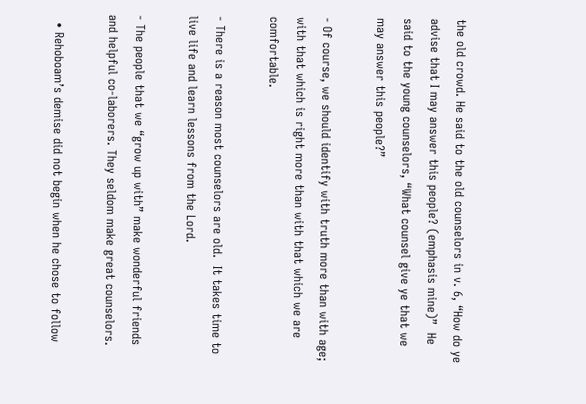the old crowd. He said to the old counselors in v. 6, “How do ye advise that I may answer this people? (emphasis mine)”  He said to the young counselors, “What counsel give ye that we may answer this people?”

- Of course, we should identify with truth more than with age; with that which is right more than with that which we are comfortable.

- There is a reason most counselors are old.  It takes time to live life and learn lessons from the Lord.

- The people that we “grow up with” make wonderful friends and helpful co-laborers. They seldom make great counselors.

  • Rehoboam’s demise did not begin when he chose to follow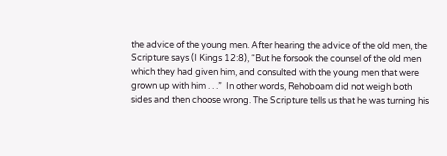the advice of the young men. After hearing the advice of the old men, the Scripture says (I Kings 12:8), “But he forsook the counsel of the old men which they had given him, and consulted with the young men that were grown up with him . . .”  In other words, Rehoboam did not weigh both sides and then choose wrong. The Scripture tells us that he was turning his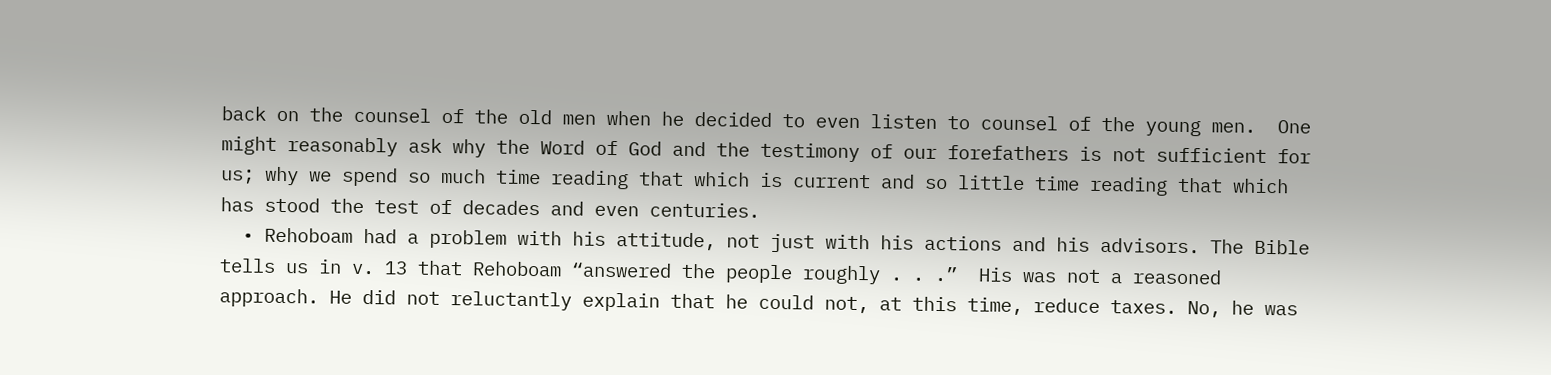back on the counsel of the old men when he decided to even listen to counsel of the young men.  One might reasonably ask why the Word of God and the testimony of our forefathers is not sufficient for us; why we spend so much time reading that which is current and so little time reading that which has stood the test of decades and even centuries.
  • Rehoboam had a problem with his attitude, not just with his actions and his advisors. The Bible tells us in v. 13 that Rehoboam “answered the people roughly . . .”  His was not a reasoned approach. He did not reluctantly explain that he could not, at this time, reduce taxes. No, he was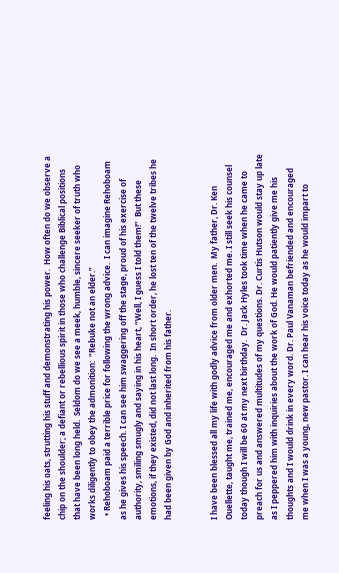feeling his oats, strutting his stuff and demonstrating his power.  How often do we observe a chip on the shoulder; a defiant or rebellious spirit in those who challenge Biblical positions that have been long held.  Seldom do we see a meek, humble, sincere seeker of truth who works diligently to obey the admonition:  “Rebuke not an elder.”
  • Rehoboam paid a terrible price for following the wrong advice.  I can imagine Rehoboam as he gives his speech. I can see him swaggering off the stage, proud of his exercise of authority, smiling smugly and saying in his heart, “Well, I guess I told them!”  But these emotions, if they existed, did not last long.  In short order, he lost ten of the twelve tribes he had been given by God and inherited from his father.


I have been blessed all my life with godly advice from older men.  My father, Dr. Ken Ouellette, taught me, trained me, encouraged me and exhorted me. I still seek his counsel today though I will be 60 at my next birthday.  Dr. Jack Hyles took time when he came to preach for us and answered multitudes of my questions. Dr. Curtis Hutson would stay up late as I peppered him with inquiries about the work of God. He would patiently give me his thoughts and I would drink in every word. Dr. Paul Vanaman befriended and encouraged me when I was a young, new pastor. I can hear his voice today as he would impart to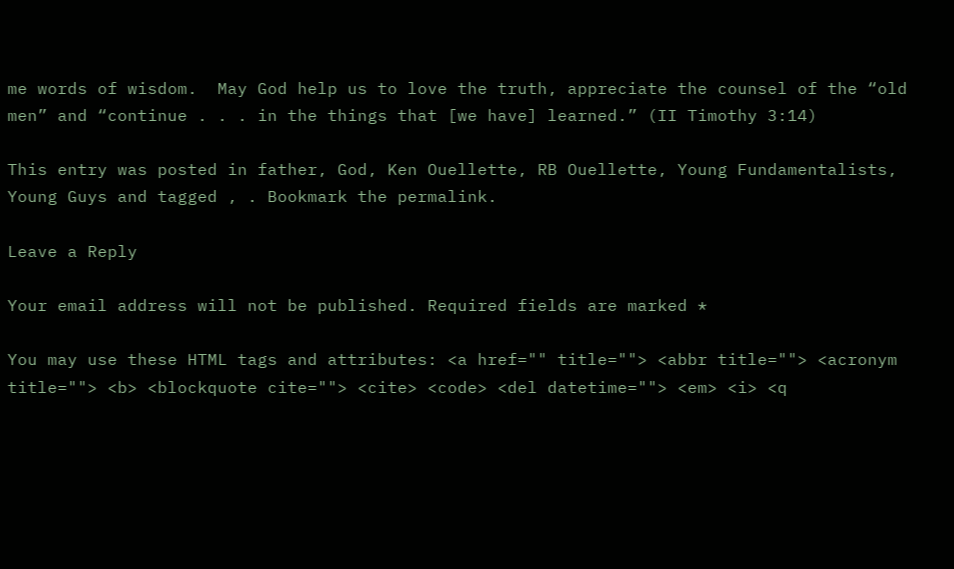me words of wisdom.  May God help us to love the truth, appreciate the counsel of the “old men” and “continue . . . in the things that [we have] learned.” (II Timothy 3:14)

This entry was posted in father, God, Ken Ouellette, RB Ouellette, Young Fundamentalists, Young Guys and tagged , . Bookmark the permalink.

Leave a Reply

Your email address will not be published. Required fields are marked *

You may use these HTML tags and attributes: <a href="" title=""> <abbr title=""> <acronym title=""> <b> <blockquote cite=""> <cite> <code> <del datetime=""> <em> <i> <q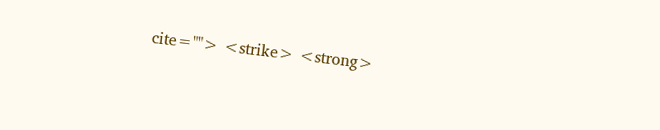cite=""> <strike> <strong>